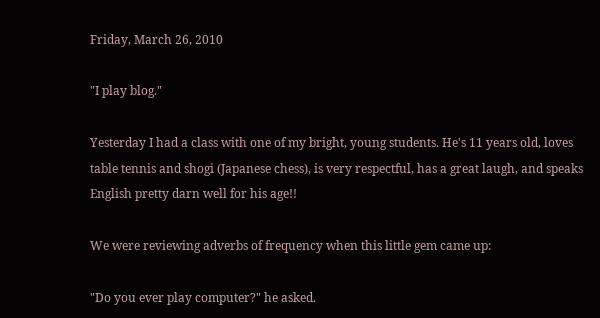Friday, March 26, 2010

"I play blog."

Yesterday I had a class with one of my bright, young students. He's 11 years old, loves table tennis and shogi (Japanese chess), is very respectful, has a great laugh, and speaks English pretty darn well for his age!!

We were reviewing adverbs of frequency when this little gem came up:

"Do you ever play computer?" he asked.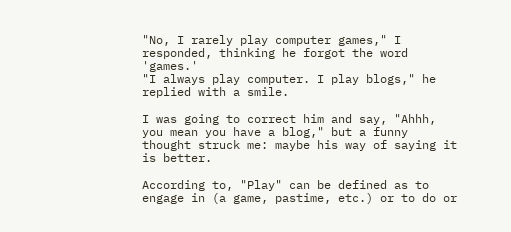"No, I rarely play computer games," I responded, thinking he forgot the word 'games.'
"I always play computer. I play blogs," he replied with a smile.

I was going to correct him and say, "Ahhh, you mean you have a blog," but a funny thought struck me: maybe his way of saying it is better.

According to, "Play" can be defined as to engage in (a game, pastime, etc.) or to do or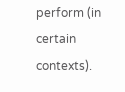perform (in certain contexts).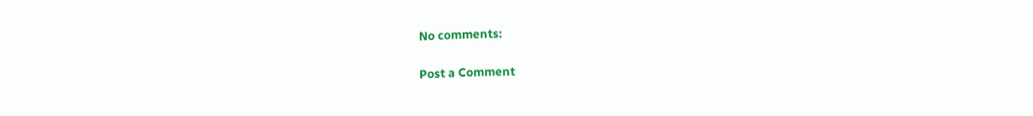No comments:

Post a Comment